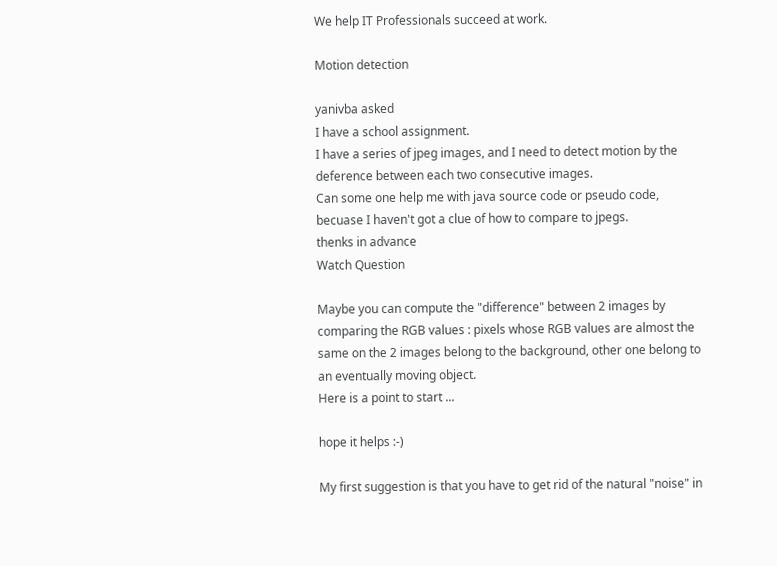We help IT Professionals succeed at work.

Motion detection

yanivba asked
I have a school assignment.
I have a series of jpeg images, and I need to detect motion by the deference between each two consecutive images.
Can some one help me with java source code or pseudo code, becuase I haven't got a clue of how to compare to jpegs.
thenks in advance
Watch Question

Maybe you can compute the "difference" between 2 images by comparing the RGB values : pixels whose RGB values are almost the same on the 2 images belong to the background, other one belong to an eventually moving object.
Here is a point to start ...

hope it helps :-)

My first suggestion is that you have to get rid of the natural "noise" in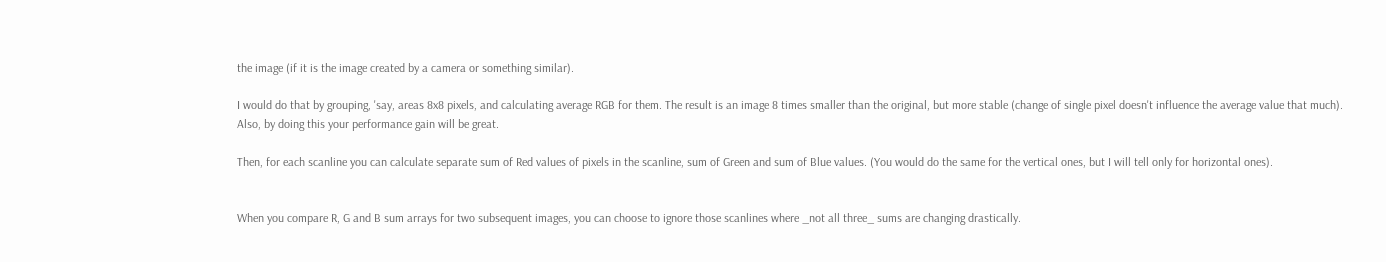the image (if it is the image created by a camera or something similar).

I would do that by grouping, 'say, areas 8x8 pixels, and calculating average RGB for them. The result is an image 8 times smaller than the original, but more stable (change of single pixel doesn't influence the average value that much).
Also, by doing this your performance gain will be great.

Then, for each scanline you can calculate separate sum of Red values of pixels in the scanline, sum of Green and sum of Blue values. (You would do the same for the vertical ones, but I will tell only for horizontal ones).


When you compare R, G and B sum arrays for two subsequent images, you can choose to ignore those scanlines where _not all three_ sums are changing drastically.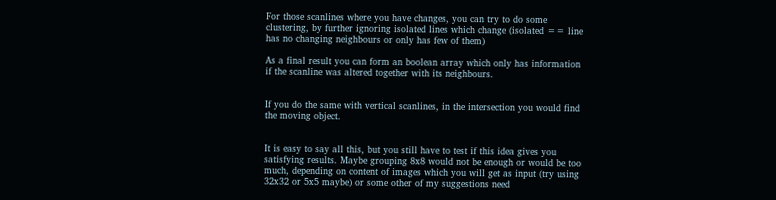For those scanlines where you have changes, you can try to do some clustering, by further ignoring isolated lines which change (isolated == line has no changing neighbours or only has few of them)

As a final result you can form an boolean array which only has information if the scanline was altered together with its neighbours.


If you do the same with vertical scanlines, in the intersection you would find the moving object.


It is easy to say all this, but you still have to test if this idea gives you satisfying results. Maybe grouping 8x8 would not be enough or would be too much, depending on content of images which you will get as input (try using 32x32 or 5x5 maybe) or some other of my suggestions need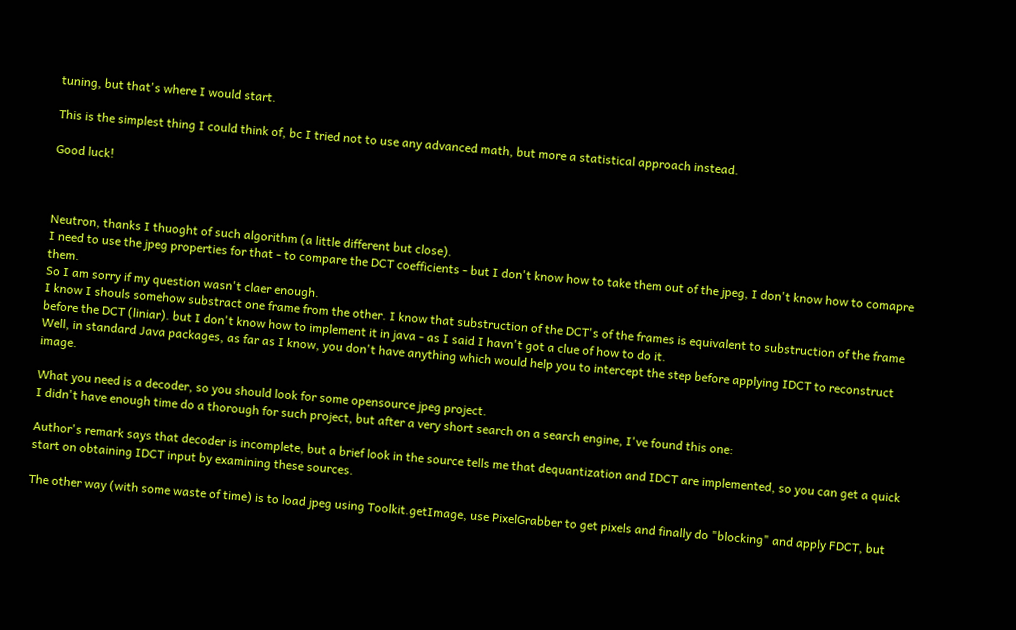tuning, but that's where I would start.

This is the simplest thing I could think of, bc I tried not to use any advanced math, but more a statistical approach instead.

Good luck!



Neutron, thanks I thuoght of such algorithm (a little different but close).
I need to use the jpeg properties for that - to compare the DCT coefficients - but I don't know how to take them out of the jpeg, I don't know how to comapre them.
So I am sorry if my question wasn't claer enough.
I know I shouls somehow substract one frame from the other. I know that substruction of the DCT's of the frames is equivalent to substruction of the frame before the DCT (liniar). but I don't know how to implement it in java - as I said I havn't got a clue of how to do it.
Well, in standard Java packages, as far as I know, you don't have anything which would help you to intercept the step before applying IDCT to reconstruct image.

What you need is a decoder, so you should look for some opensource jpeg project.
I didn't have enough time do a thorough for such project, but after a very short search on a search engine, I've found this one:

Author's remark says that decoder is incomplete, but a brief look in the source tells me that dequantization and IDCT are implemented, so you can get a quick start on obtaining IDCT input by examining these sources.

The other way (with some waste of time) is to load jpeg using Toolkit.getImage, use PixelGrabber to get pixels and finally do "blocking" and apply FDCT, but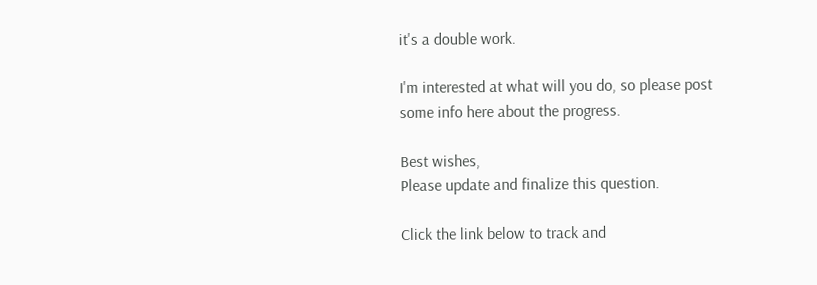it's a double work.

I'm interested at what will you do, so please post some info here about the progress.

Best wishes,
Please update and finalize this question.

Click the link below to track and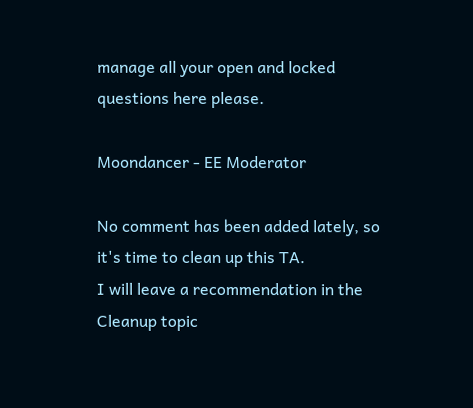manage all your open and locked questions here please.

Moondancer - EE Moderator

No comment has been added lately, so it's time to clean up this TA.
I will leave a recommendation in the Cleanup topic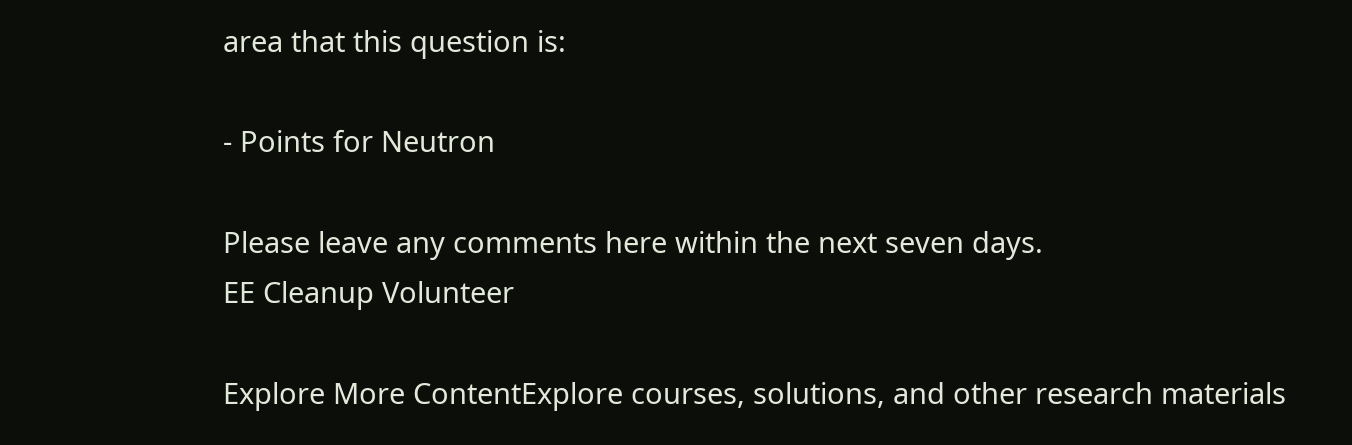area that this question is:

- Points for Neutron

Please leave any comments here within the next seven days.
EE Cleanup Volunteer

Explore More ContentExplore courses, solutions, and other research materials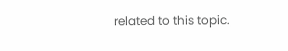related to this topic.